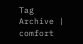Tag Archive | comfort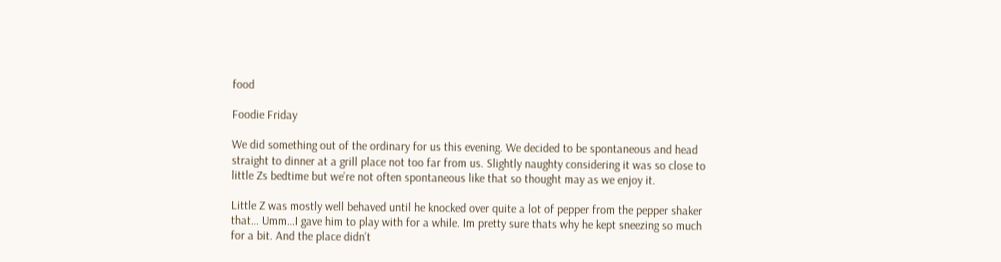food

Foodie Friday

We did something out of the ordinary for us this evening. We decided to be spontaneous and head straight to dinner at a grill place not too far from us. Slightly naughty considering it was so close to little Zs bedtime but we’re not often spontaneous like that so thought may as we enjoy it.

Little Z was mostly well behaved until he knocked over quite a lot of pepper from the pepper shaker that… Umm…I gave him to play with for a while. Im pretty sure thats why he kept sneezing so much for a bit. And the place didn’t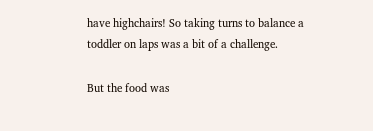have highchairs! So taking turns to balance a toddler on laps was a bit of a challenge.

But the food was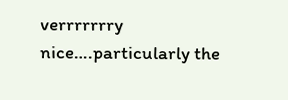verrrrrrry nice….particularly the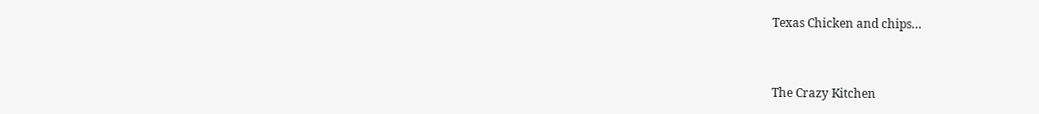Texas Chicken and chips…


The Crazy Kitchen